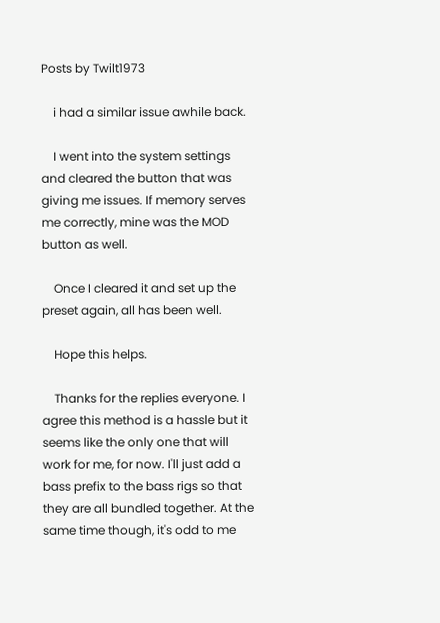Posts by Twilt1973

    i had a similar issue awhile back.

    I went into the system settings and cleared the button that was giving me issues. If memory serves me correctly, mine was the MOD button as well.

    Once I cleared it and set up the preset again, all has been well.

    Hope this helps.

    Thanks for the replies everyone. I agree this method is a hassle but it seems like the only one that will work for me, for now. I'll just add a bass prefix to the bass rigs so that they are all bundled together. At the same time though, it's odd to me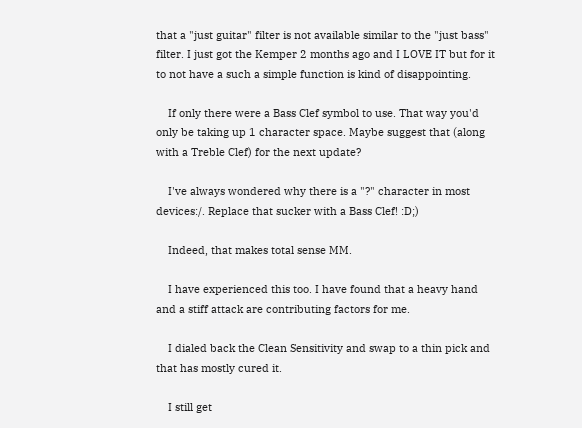that a "just guitar" filter is not available similar to the "just bass" filter. I just got the Kemper 2 months ago and I LOVE IT but for it to not have a such a simple function is kind of disappointing.

    If only there were a Bass Clef symbol to use. That way you'd only be taking up 1 character space. Maybe suggest that (along with a Treble Clef) for the next update?

    I've always wondered why there is a "?" character in most devices:/. Replace that sucker with a Bass Clef! :D;)

    Indeed, that makes total sense MM.

    I have experienced this too. I have found that a heavy hand and a stiff attack are contributing factors for me.

    I dialed back the Clean Sensitivity and swap to a thin pick and that has mostly cured it.

    I still get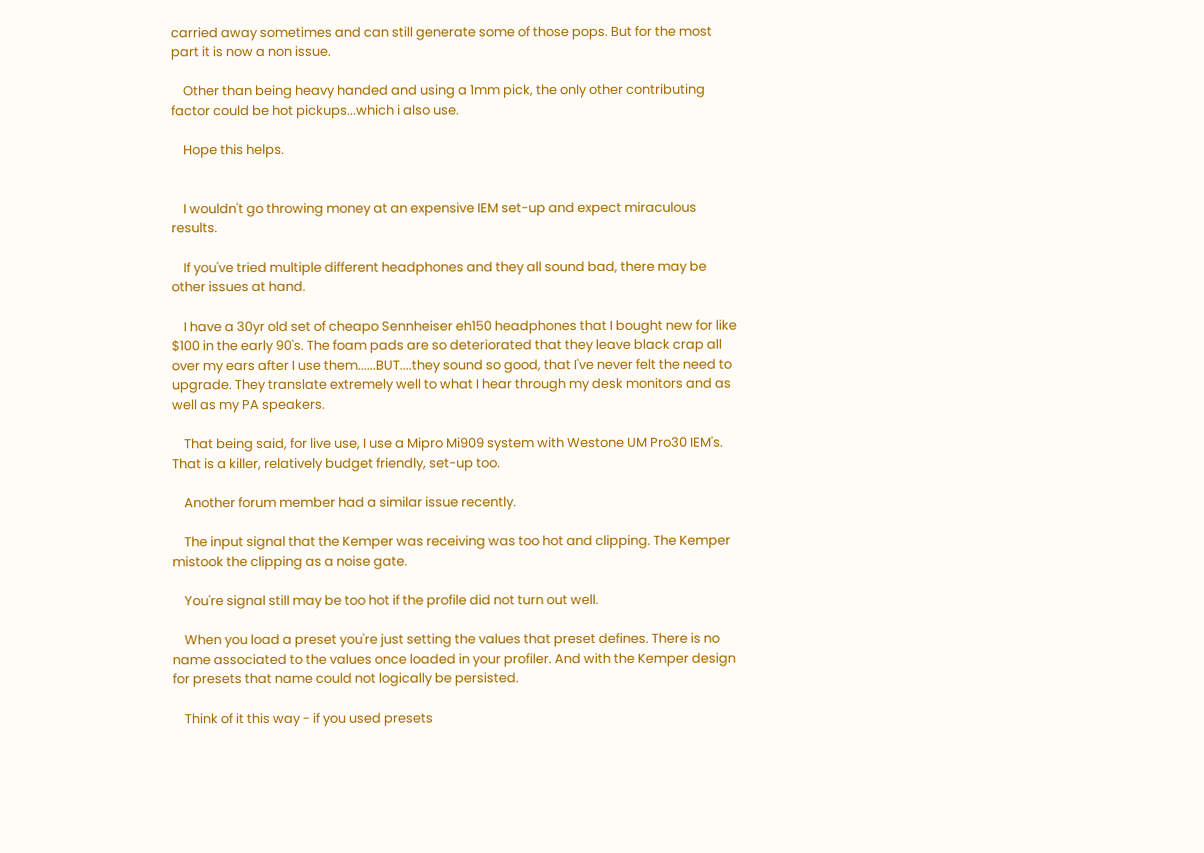carried away sometimes and can still generate some of those pops. But for the most part it is now a non issue.

    Other than being heavy handed and using a 1mm pick, the only other contributing factor could be hot pickups...which i also use.

    Hope this helps.


    I wouldn't go throwing money at an expensive IEM set-up and expect miraculous results.

    If you've tried multiple different headphones and they all sound bad, there may be other issues at hand.

    I have a 30yr old set of cheapo Sennheiser eh150 headphones that I bought new for like $100 in the early 90's. The foam pads are so deteriorated that they leave black crap all over my ears after I use them......BUT....they sound so good, that I've never felt the need to upgrade. They translate extremely well to what I hear through my desk monitors and as well as my PA speakers.

    That being said, for live use, I use a Mipro Mi909 system with Westone UM Pro30 IEM's. That is a killer, relatively budget friendly, set-up too.

    Another forum member had a similar issue recently.

    The input signal that the Kemper was receiving was too hot and clipping. The Kemper mistook the clipping as a noise gate.

    You're signal still may be too hot if the profile did not turn out well.

    When you load a preset you're just setting the values that preset defines. There is no name associated to the values once loaded in your profiler. And with the Kemper design for presets that name could not logically be persisted.

    Think of it this way - if you used presets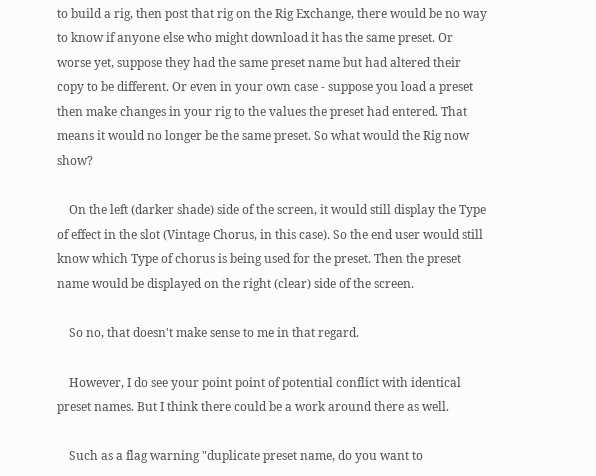to build a rig, then post that rig on the Rig Exchange, there would be no way to know if anyone else who might download it has the same preset. Or worse yet, suppose they had the same preset name but had altered their copy to be different. Or even in your own case - suppose you load a preset then make changes in your rig to the values the preset had entered. That means it would no longer be the same preset. So what would the Rig now show?

    On the left (darker shade) side of the screen, it would still display the Type of effect in the slot (Vintage Chorus, in this case). So the end user would still know which Type of chorus is being used for the preset. Then the preset name would be displayed on the right (clear) side of the screen.

    So no, that doesn't make sense to me in that regard.

    However, I do see your point point of potential conflict with identical preset names. But I think there could be a work around there as well.

    Such as a flag warning "duplicate preset name, do you want to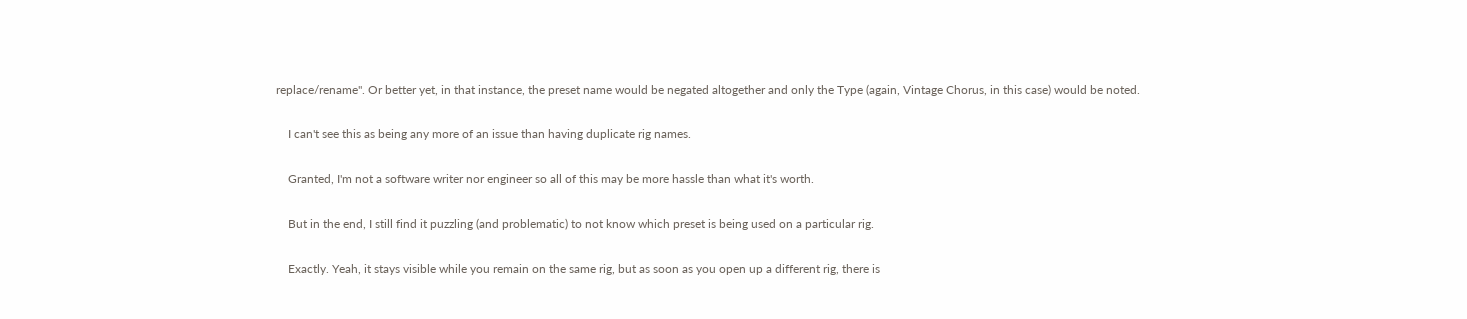replace/rename". Or better yet, in that instance, the preset name would be negated altogether and only the Type (again, Vintage Chorus, in this case) would be noted.

    I can't see this as being any more of an issue than having duplicate rig names.

    Granted, I'm not a software writer nor engineer so all of this may be more hassle than what it's worth.

    But in the end, I still find it puzzling (and problematic) to not know which preset is being used on a particular rig.

    Exactly. Yeah, it stays visible while you remain on the same rig, but as soon as you open up a different rig, there is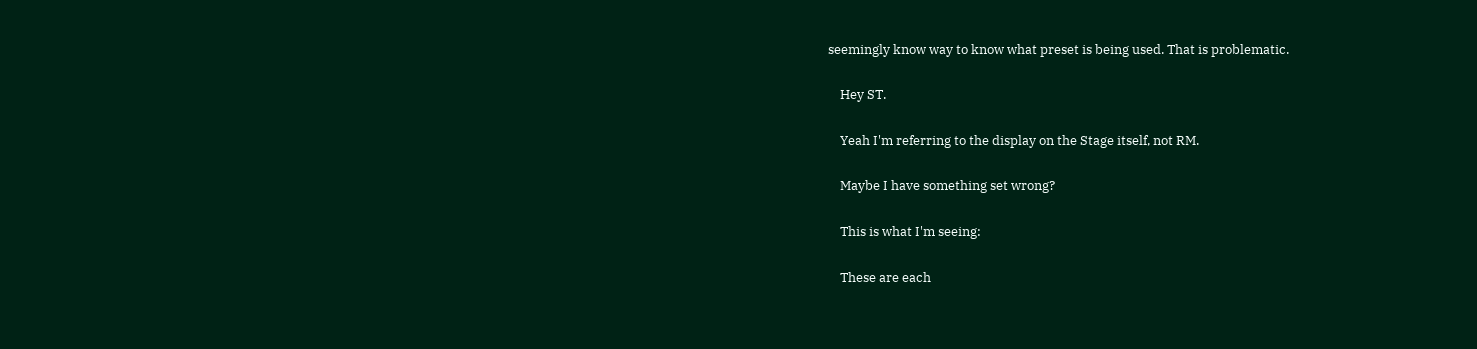seemingly know way to know what preset is being used. That is problematic.

    Hey ST.

    Yeah I'm referring to the display on the Stage itself, not RM.

    Maybe I have something set wrong?

    This is what I'm seeing:

    These are each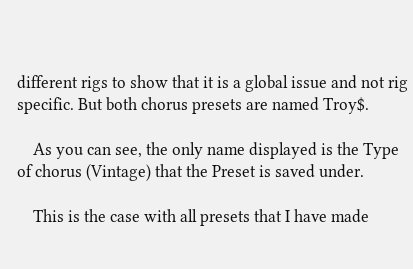different rigs to show that it is a global issue and not rig specific. But both chorus presets are named Troy$.

    As you can see, the only name displayed is the Type of chorus (Vintage) that the Preset is saved under.

    This is the case with all presets that I have made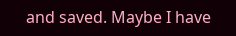and saved. Maybe I have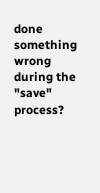done something wrong during the "save" process?